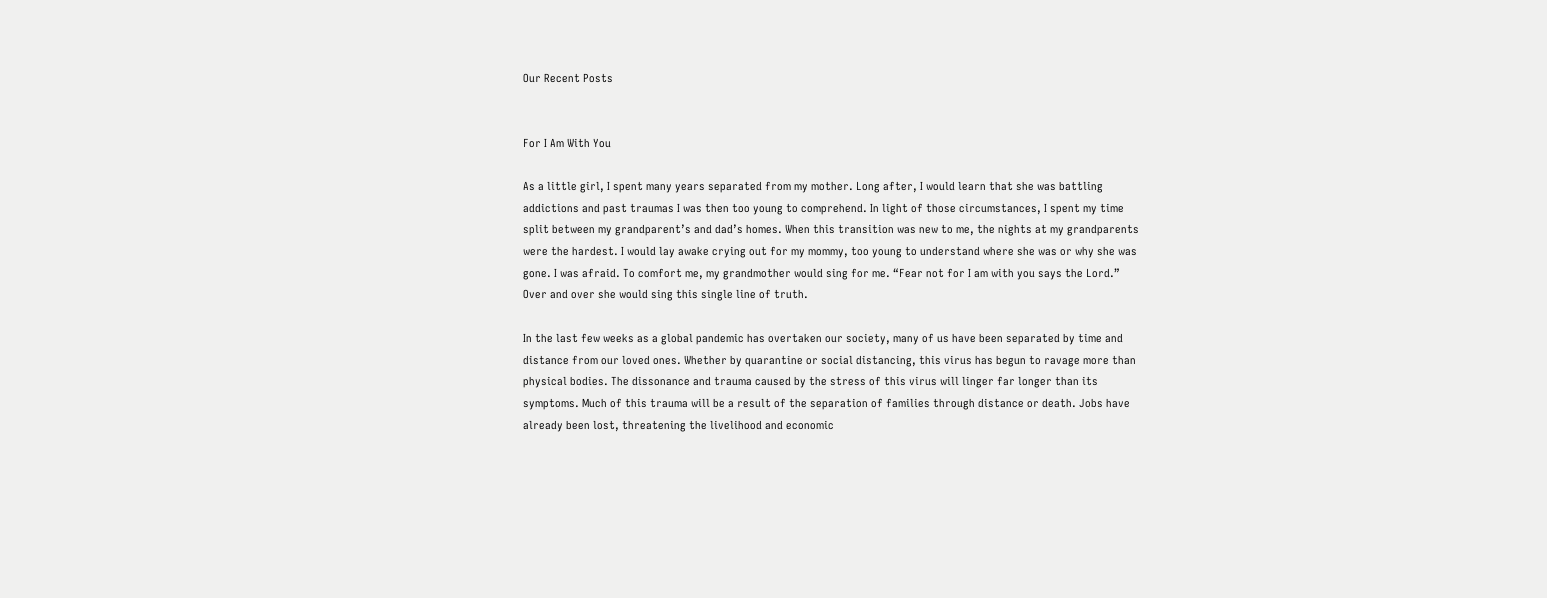Our Recent Posts


For I Am With You

As a little girl, I spent many years separated from my mother. Long after, I would learn that she was battling addictions and past traumas I was then too young to comprehend. In light of those circumstances, I spent my time split between my grandparent’s and dad’s homes. When this transition was new to me, the nights at my grandparents were the hardest. I would lay awake crying out for my mommy, too young to understand where she was or why she was gone. I was afraid. To comfort me, my grandmother would sing for me. “Fear not for I am with you says the Lord.” Over and over she would sing this single line of truth.

In the last few weeks as a global pandemic has overtaken our society, many of us have been separated by time and distance from our loved ones. Whether by quarantine or social distancing, this virus has begun to ravage more than physical bodies. The dissonance and trauma caused by the stress of this virus will linger far longer than its symptoms. Much of this trauma will be a result of the separation of families through distance or death. Jobs have already been lost, threatening the livelihood and economic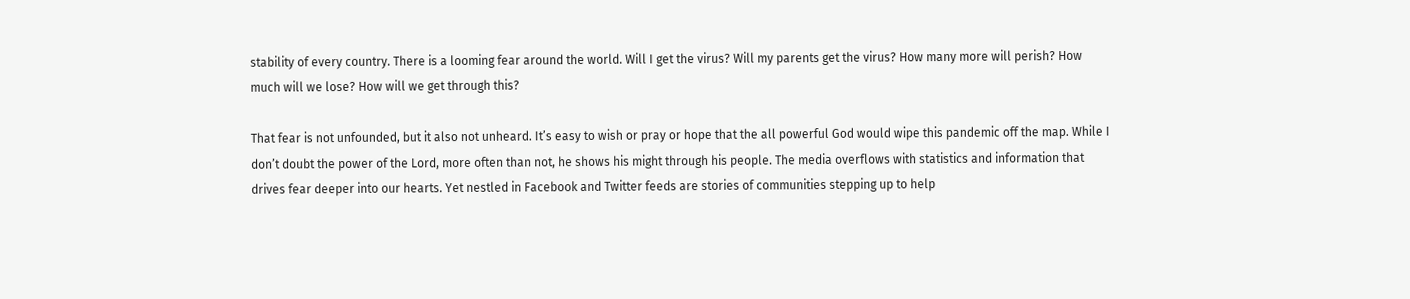stability of every country. There is a looming fear around the world. Will I get the virus? Will my parents get the virus? How many more will perish? How much will we lose? How will we get through this?

That fear is not unfounded, but it also not unheard. It’s easy to wish or pray or hope that the all powerful God would wipe this pandemic off the map. While I don’t doubt the power of the Lord, more often than not, he shows his might through his people. The media overflows with statistics and information that drives fear deeper into our hearts. Yet nestled in Facebook and Twitter feeds are stories of communities stepping up to help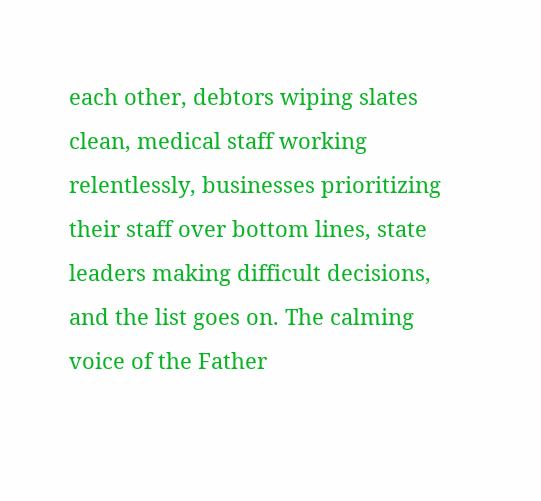each other, debtors wiping slates clean, medical staff working relentlessly, businesses prioritizing their staff over bottom lines, state leaders making difficult decisions, and the list goes on. The calming voice of the Father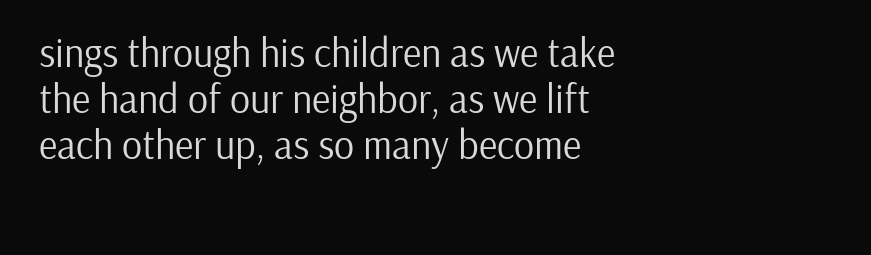sings through his children as we take the hand of our neighbor, as we lift each other up, as so many become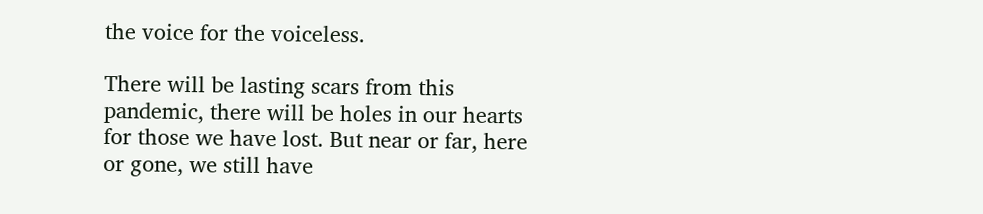the voice for the voiceless.

There will be lasting scars from this pandemic, there will be holes in our hearts for those we have lost. But near or far, here or gone, we still have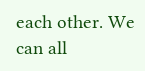each other. We can all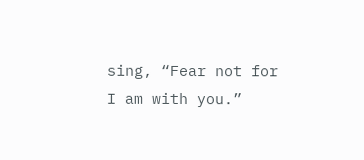sing, “Fear not for I am with you.”